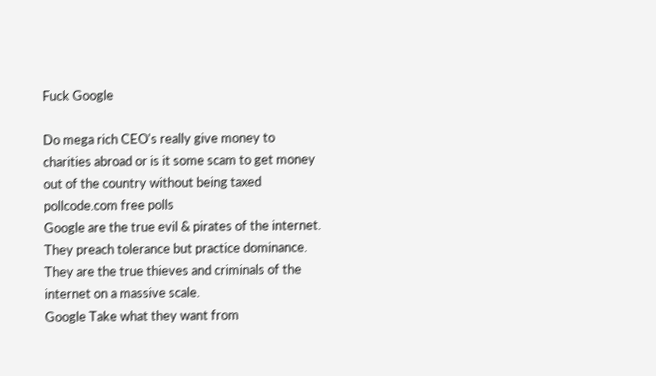Fuck Google

Do mega rich CEO's really give money to charities abroad or is it some scam to get money out of the country without being taxed
pollcode.com free polls
Google are the true evil & pirates of the internet. They preach tolerance but practice dominance. They are the true thieves and criminals of the internet on a massive scale.
Google Take what they want from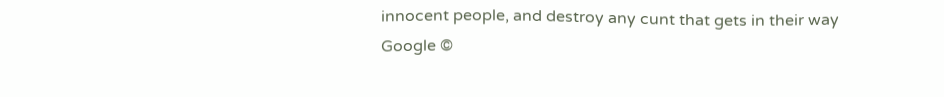innocent people, and destroy any cunt that gets in their way
Google ©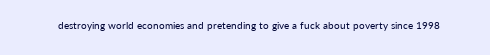destroying world economies and pretending to give a fuck about poverty since 1998